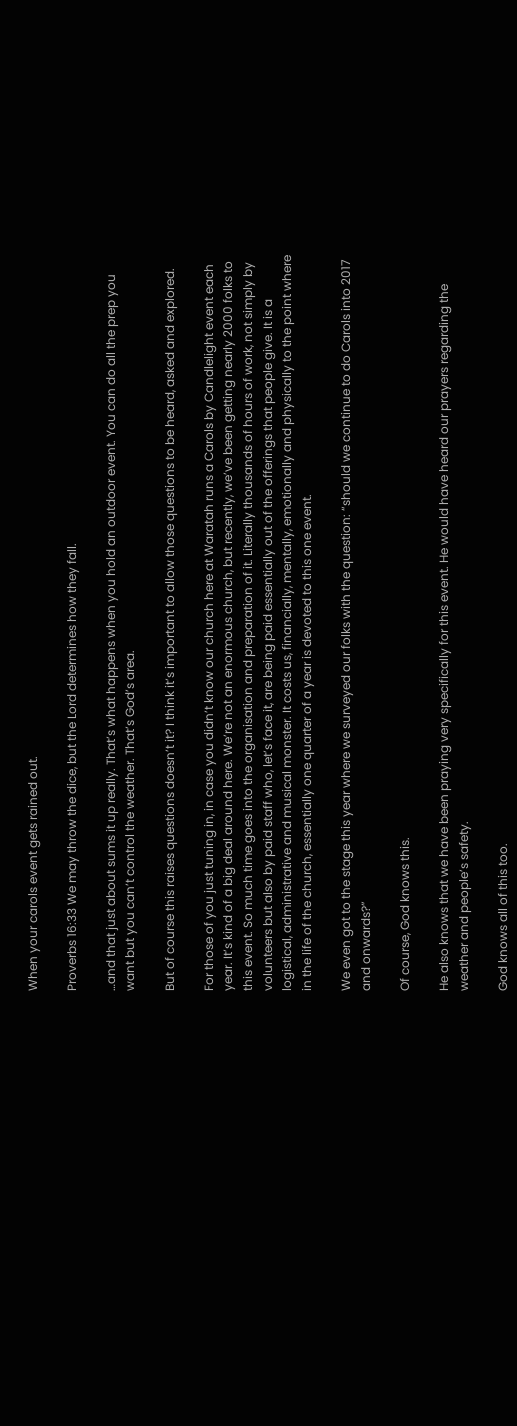When your carols event gets rained out.

Proverbs 16:33 We may throw the dice, but the Lord determines how they fall.

…and that just about sums it up really. That’s what happens when you hold an outdoor event. You can do all the prep you want but you can’t control the weather. That’s God’s area.

But of course this raises questions doesn’t it? I think it’s important to allow those questions to be heard, asked and explored.

For those of you just tuning in, in case you didn’t know our church here at Waratah runs a Carols by Candlelight event each year. It’s kind of a big deal around here. We’re not an enormous church, but recently, we’ve been getting nearly 2000 folks to this event. So much time goes into the organisation and preparation of it. Literally thousands of hours of work, not simply by volunteers but also by paid staff who, let’s face it, are being paid essentially out of the offerings that people give. It is a logistical, administrative and musical monster. It costs us, financially, mentally, emotionally and physically to the point where in the life of the church, essentially one quarter of a year is devoted to this one event.

We even got to the stage this year where we surveyed our folks with the question: “should we continue to do Carols into 2017 and onwards?”

Of course, God knows this.

He also knows that we have been praying very specifically for this event. He would have heard our prayers regarding the weather and people’s safety.

God knows all of this too.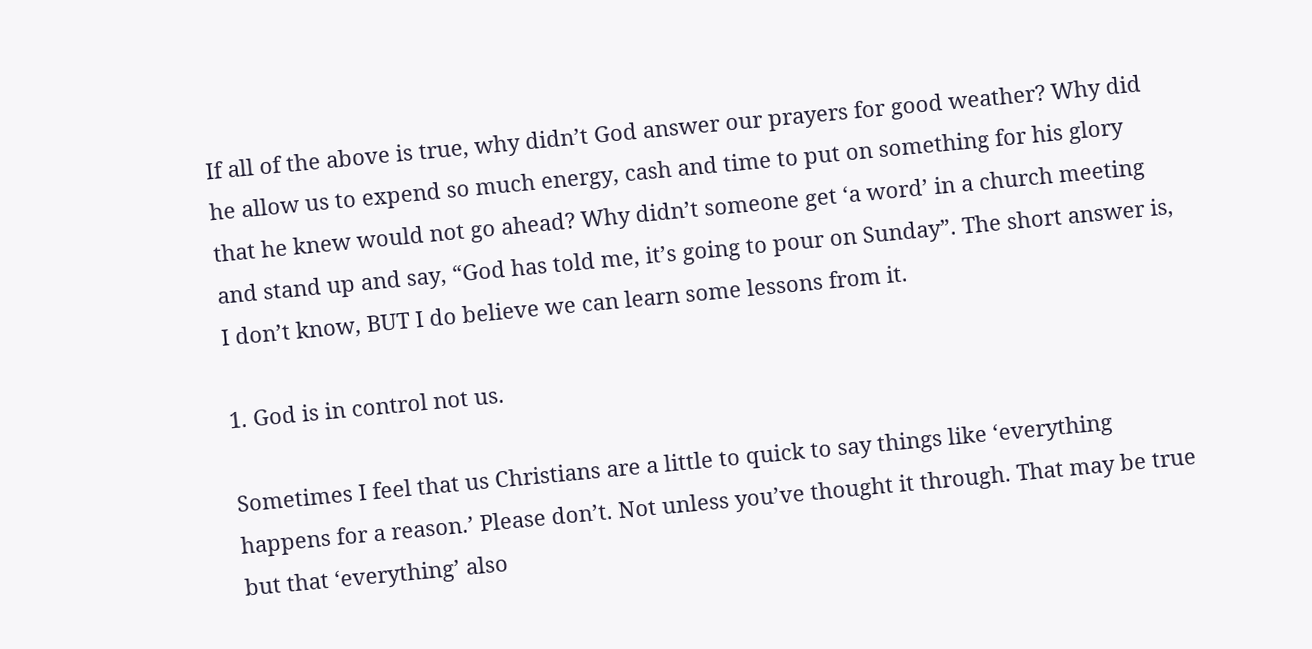If all of the above is true, why didn’t God answer our prayers for good weather? Why did he allow us to expend so much energy, cash and time to put on something for his glory that he knew would not go ahead? Why didn’t someone get ‘a word’ in a church meeting and stand up and say, “God has told me, it’s going to pour on Sunday”. The short answer is, I don’t know, BUT I do believe we can learn some lessons from it.

1. God is in control not us.

Sometimes I feel that us Christians are a little to quick to say things like ‘everything happens for a reason.’ Please don’t. Not unless you’ve thought it through. That may be true but that ‘everything’ also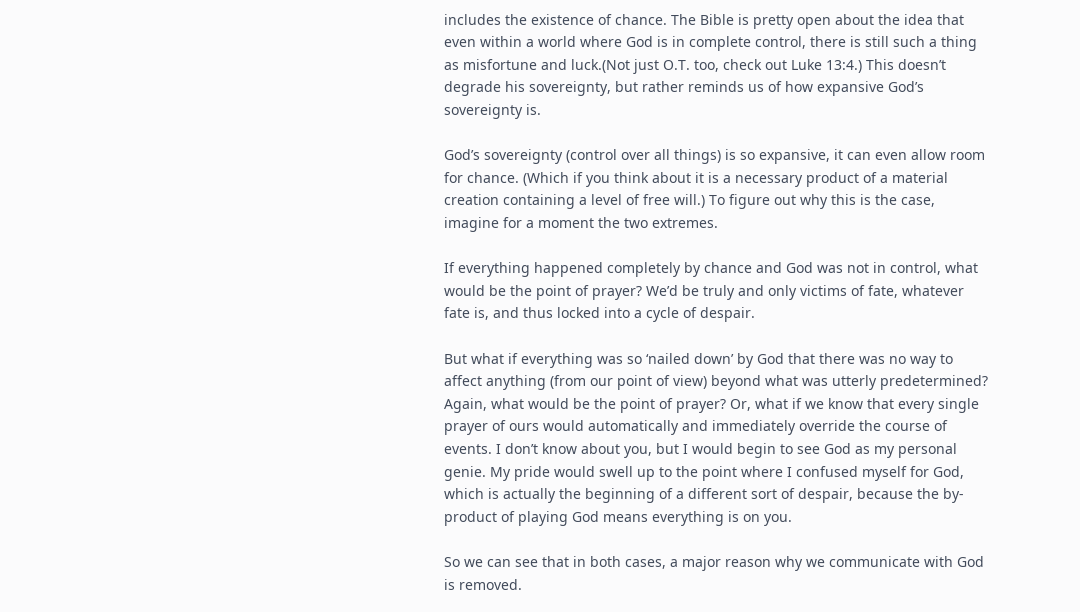includes the existence of chance. The Bible is pretty open about the idea that even within a world where God is in complete control, there is still such a thing as misfortune and luck.(Not just O.T. too, check out Luke 13:4.) This doesn’t degrade his sovereignty, but rather reminds us of how expansive God’s sovereignty is.

God’s sovereignty (control over all things) is so expansive, it can even allow room for chance. (Which if you think about it is a necessary product of a material creation containing a level of free will.) To figure out why this is the case, imagine for a moment the two extremes.

If everything happened completely by chance and God was not in control, what would be the point of prayer? We’d be truly and only victims of fate, whatever fate is, and thus locked into a cycle of despair.

But what if everything was so ‘nailed down’ by God that there was no way to affect anything (from our point of view) beyond what was utterly predetermined? Again, what would be the point of prayer? Or, what if we know that every single prayer of ours would automatically and immediately override the course of events. I don’t know about you, but I would begin to see God as my personal genie. My pride would swell up to the point where I confused myself for God, which is actually the beginning of a different sort of despair, because the by-product of playing God means everything is on you.

So we can see that in both cases, a major reason why we communicate with God is removed.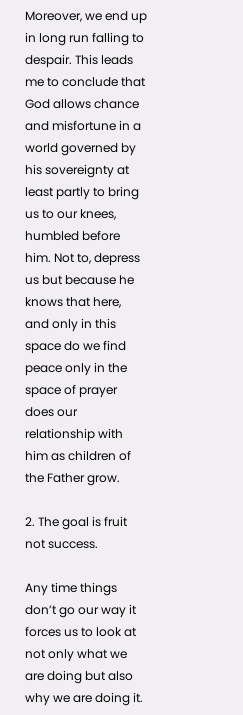Moreover, we end up in long run falling to despair. This leads me to conclude that God allows chance and misfortune in a world governed by his sovereignty at least partly to bring us to our knees, humbled before him. Not to, depress us but because he knows that here, and only in this space do we find peace only in the space of prayer does our relationship with him as children of the Father grow.

2. The goal is fruit not success.

Any time things don’t go our way it forces us to look at not only what we are doing but also why we are doing it.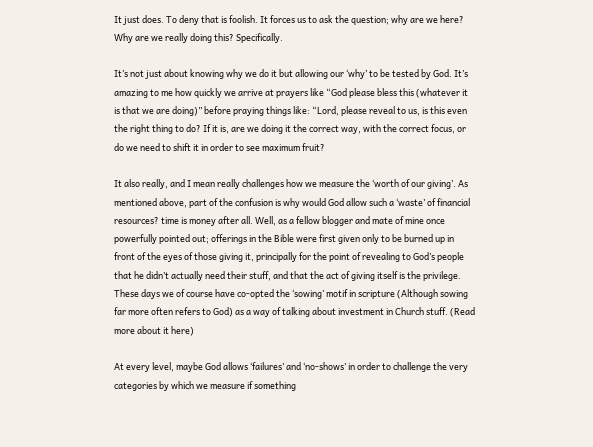It just does. To deny that is foolish. It forces us to ask the question; why are we here? Why are we really doing this? Specifically.

It’s not just about knowing why we do it but allowing our ‘why’ to be tested by God. It’s amazing to me how quickly we arrive at prayers like “God please bless this (whatever it is that we are doing)” before praying things like: “Lord, please reveal to us, is this even the right thing to do? If it is, are we doing it the correct way, with the correct focus, or do we need to shift it in order to see maximum fruit?

It also really, and I mean really challenges how we measure the ‘worth of our giving’. As mentioned above, part of the confusion is why would God allow such a ‘waste’ of financial resources? time is money after all. Well, as a fellow blogger and mate of mine once powerfully pointed out; offerings in the Bible were first given only to be burned up in front of the eyes of those giving it, principally for the point of revealing to God’s people that he didn’t actually need their stuff, and that the act of giving itself is the privilege. These days we of course have co-opted the ‘sowing’ motif in scripture (Although sowing far more often refers to God) as a way of talking about investment in Church stuff. (Read more about it here)

At every level, maybe God allows ‘failures’ and ‘no-shows’ in order to challenge the very categories by which we measure if something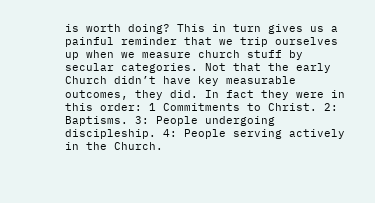is worth doing? This in turn gives us a painful reminder that we trip ourselves up when we measure church stuff by secular categories. Not that the early Church didn’t have key measurable outcomes, they did. In fact they were in this order: 1 Commitments to Christ. 2: Baptisms. 3: People undergoing discipleship. 4: People serving actively in the Church.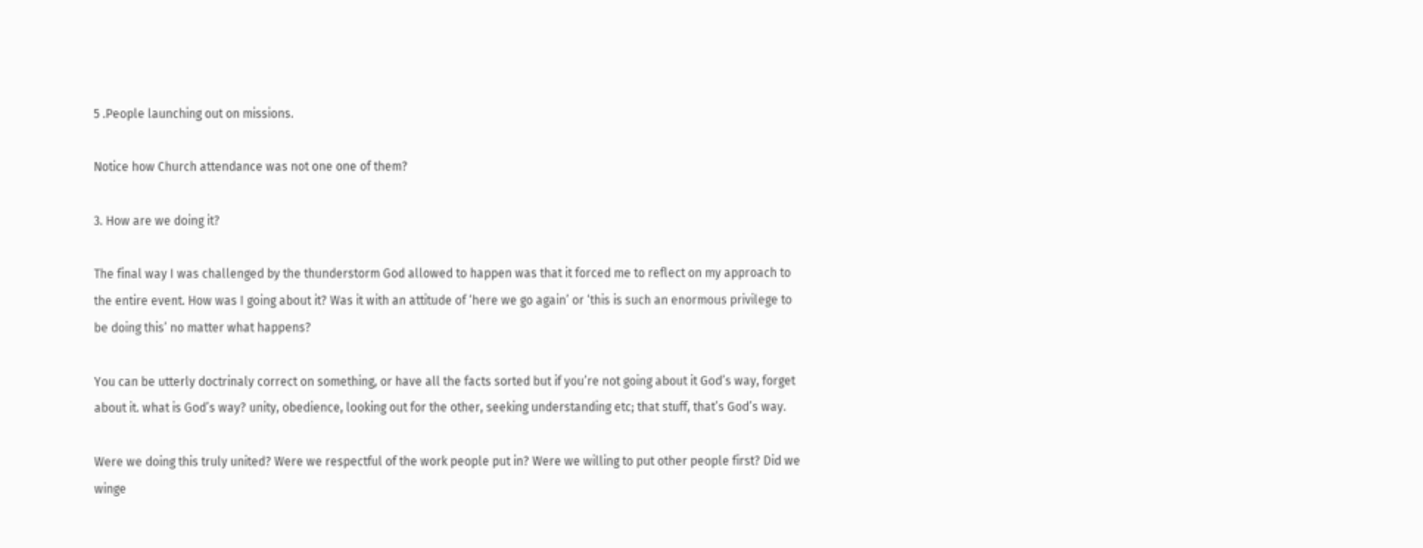5 .People launching out on missions.

Notice how Church attendance was not one one of them?

3. How are we doing it?

The final way I was challenged by the thunderstorm God allowed to happen was that it forced me to reflect on my approach to the entire event. How was I going about it? Was it with an attitude of ‘here we go again’ or ‘this is such an enormous privilege to be doing this’ no matter what happens?

You can be utterly doctrinaly correct on something, or have all the facts sorted but if you’re not going about it God’s way, forget about it. what is God’s way? unity, obedience, looking out for the other, seeking understanding etc; that stuff, that’s God’s way.

Were we doing this truly united? Were we respectful of the work people put in? Were we willing to put other people first? Did we winge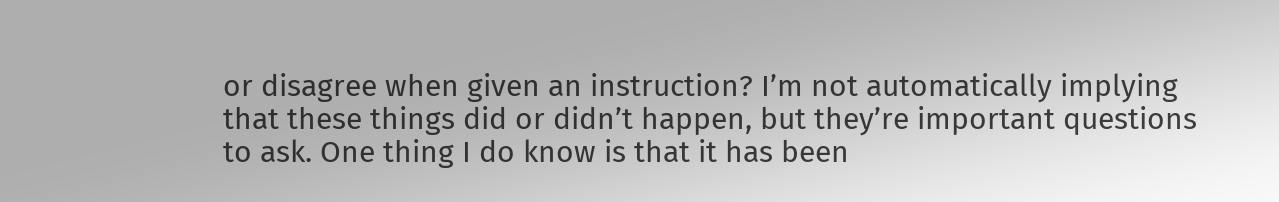or disagree when given an instruction? I’m not automatically implying that these things did or didn’t happen, but they’re important questions to ask. One thing I do know is that it has been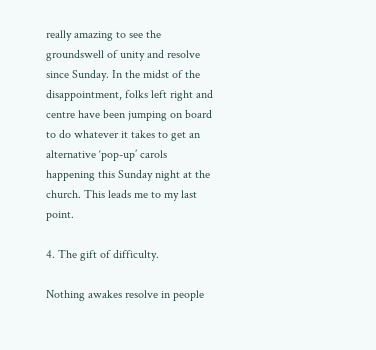really amazing to see the groundswell of unity and resolve since Sunday. In the midst of the disappointment, folks left right and centre have been jumping on board to do whatever it takes to get an alternative ‘pop-up’ carols happening this Sunday night at the church. This leads me to my last point.

4. The gift of difficulty.

Nothing awakes resolve in people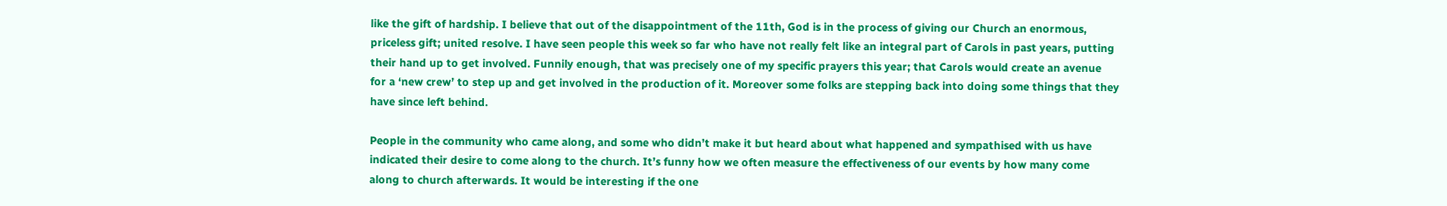like the gift of hardship. I believe that out of the disappointment of the 11th, God is in the process of giving our Church an enormous, priceless gift; united resolve. I have seen people this week so far who have not really felt like an integral part of Carols in past years, putting their hand up to get involved. Funnily enough, that was precisely one of my specific prayers this year; that Carols would create an avenue for a ‘new crew’ to step up and get involved in the production of it. Moreover some folks are stepping back into doing some things that they have since left behind.

People in the community who came along, and some who didn’t make it but heard about what happened and sympathised with us have indicated their desire to come along to the church. It’s funny how we often measure the effectiveness of our events by how many come along to church afterwards. It would be interesting if the one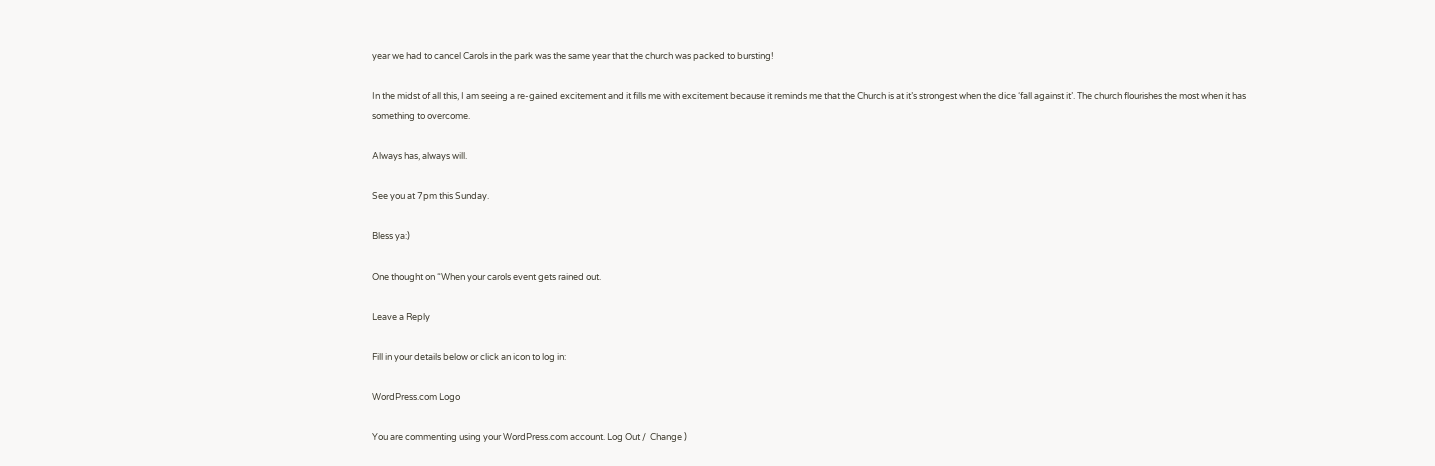year we had to cancel Carols in the park was the same year that the church was packed to bursting!

In the midst of all this, I am seeing a re-gained excitement and it fills me with excitement because it reminds me that the Church is at it’s strongest when the dice ‘fall against it’. The church flourishes the most when it has something to overcome.

Always has, always will.

See you at 7pm this Sunday.

Bless ya:)

One thought on “When your carols event gets rained out.

Leave a Reply

Fill in your details below or click an icon to log in:

WordPress.com Logo

You are commenting using your WordPress.com account. Log Out /  Change )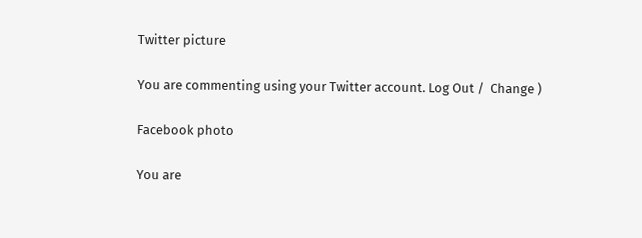Twitter picture

You are commenting using your Twitter account. Log Out /  Change )

Facebook photo

You are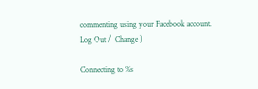commenting using your Facebook account. Log Out /  Change )

Connecting to %s